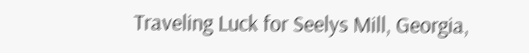Traveling Luck for Seelys Mill, Georgia,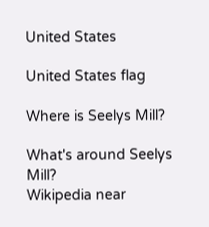United States

United States flag

Where is Seelys Mill?

What's around Seelys Mill?
Wikipedia near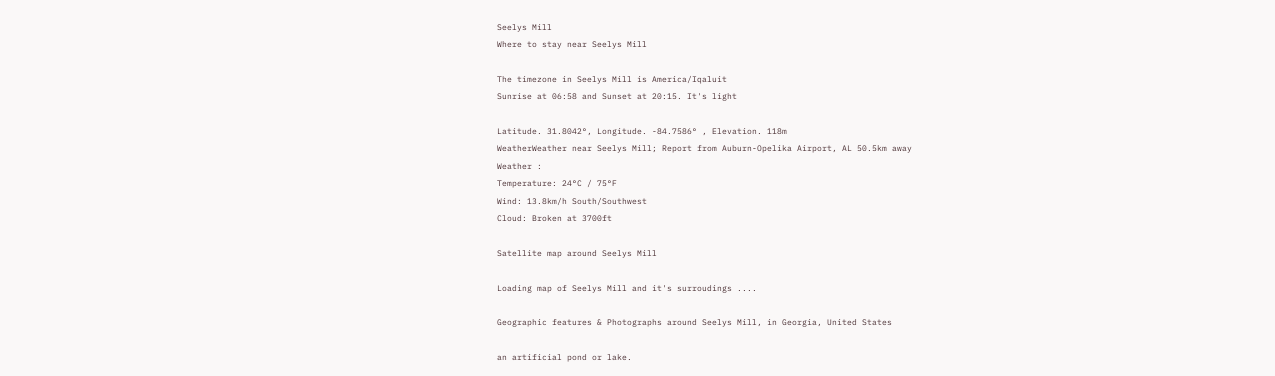Seelys Mill
Where to stay near Seelys Mill

The timezone in Seelys Mill is America/Iqaluit
Sunrise at 06:58 and Sunset at 20:15. It's light

Latitude. 31.8042°, Longitude. -84.7586° , Elevation. 118m
WeatherWeather near Seelys Mill; Report from Auburn-Opelika Airport, AL 50.5km away
Weather :
Temperature: 24°C / 75°F
Wind: 13.8km/h South/Southwest
Cloud: Broken at 3700ft

Satellite map around Seelys Mill

Loading map of Seelys Mill and it's surroudings ....

Geographic features & Photographs around Seelys Mill, in Georgia, United States

an artificial pond or lake.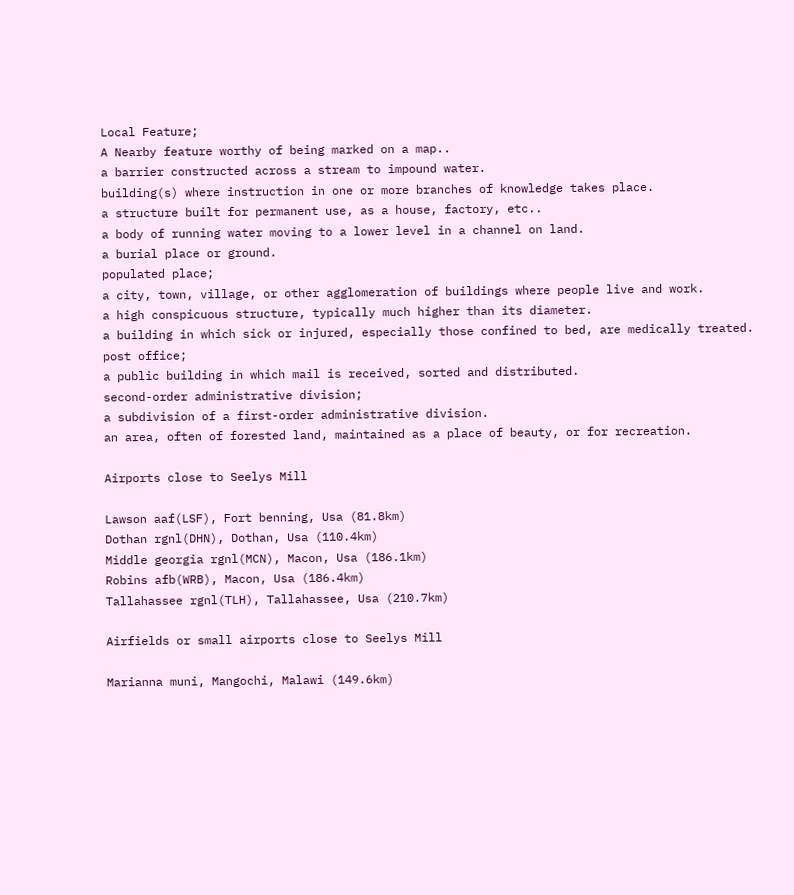Local Feature;
A Nearby feature worthy of being marked on a map..
a barrier constructed across a stream to impound water.
building(s) where instruction in one or more branches of knowledge takes place.
a structure built for permanent use, as a house, factory, etc..
a body of running water moving to a lower level in a channel on land.
a burial place or ground.
populated place;
a city, town, village, or other agglomeration of buildings where people live and work.
a high conspicuous structure, typically much higher than its diameter.
a building in which sick or injured, especially those confined to bed, are medically treated.
post office;
a public building in which mail is received, sorted and distributed.
second-order administrative division;
a subdivision of a first-order administrative division.
an area, often of forested land, maintained as a place of beauty, or for recreation.

Airports close to Seelys Mill

Lawson aaf(LSF), Fort benning, Usa (81.8km)
Dothan rgnl(DHN), Dothan, Usa (110.4km)
Middle georgia rgnl(MCN), Macon, Usa (186.1km)
Robins afb(WRB), Macon, Usa (186.4km)
Tallahassee rgnl(TLH), Tallahassee, Usa (210.7km)

Airfields or small airports close to Seelys Mill

Marianna muni, Mangochi, Malawi (149.6km)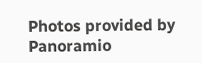Photos provided by Panoramio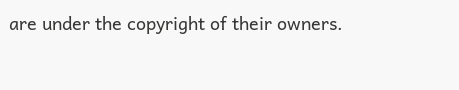are under the copyright of their owners.